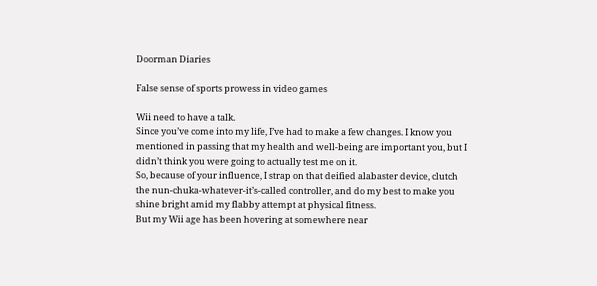Doorman Diaries

False sense of sports prowess in video games

Wii need to have a talk.
Since you’ve come into my life, I’ve had to make a few changes. I know you mentioned in passing that my health and well-being are important you, but I didn’t think you were going to actually test me on it.
So, because of your influence, I strap on that deified alabaster device, clutch the nun-chuka-whatever-it’s-called controller, and do my best to make you shine bright amid my flabby attempt at physical fitness.
But my Wii age has been hovering at somewhere near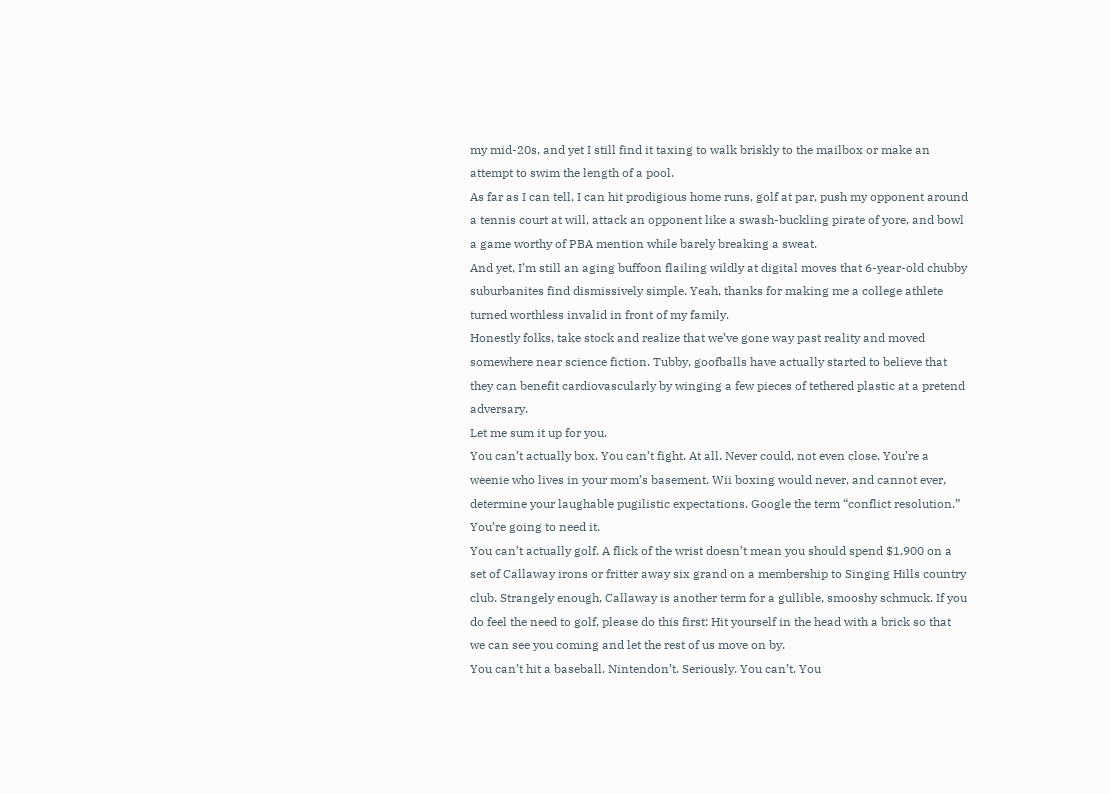my mid-20s, and yet I still find it taxing to walk briskly to the mailbox or make an attempt to swim the length of a pool.
As far as I can tell, I can hit prodigious home runs, golf at par, push my opponent around a tennis court at will, attack an opponent like a swash-buckling pirate of yore, and bowl a game worthy of PBA mention while barely breaking a sweat.
And yet, I’m still an aging buffoon flailing wildly at digital moves that 6-year-old chubby suburbanites find dismissively simple. Yeah, thanks for making me a college athlete turned worthless invalid in front of my family.
Honestly folks, take stock and realize that we’ve gone way past reality and moved somewhere near science fiction. Tubby, goofballs have actually started to believe that they can benefit cardiovascularly by winging a few pieces of tethered plastic at a pretend adversary.
Let me sum it up for you.
You can’t actually box. You can’t fight. At all. Never could, not even close. You’re a weenie who lives in your mom’s basement. Wii boxing would never, and cannot ever, determine your laughable pugilistic expectations. Google the term “conflict resolution.” You’re going to need it.
You can’t actually golf. A flick of the wrist doesn’t mean you should spend $1,900 on a set of Callaway irons or fritter away six grand on a membership to Singing Hills country club. Strangely enough, Callaway is another term for a gullible, smooshy schmuck. If you do feel the need to golf, please do this first: Hit yourself in the head with a brick so that we can see you coming and let the rest of us move on by.
You can’t hit a baseball. Nintendon’t. Seriously. You can’t. You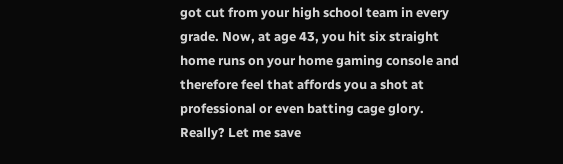got cut from your high school team in every grade. Now, at age 43, you hit six straight home runs on your home gaming console and therefore feel that affords you a shot at professional or even batting cage glory. Really? Let me save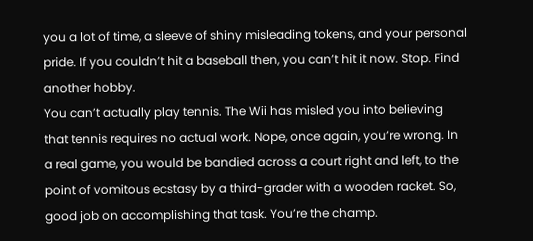you a lot of time, a sleeve of shiny misleading tokens, and your personal pride. If you couldn’t hit a baseball then, you can’t hit it now. Stop. Find another hobby.
You can’t actually play tennis. The Wii has misled you into believing that tennis requires no actual work. Nope, once again, you’re wrong. In a real game, you would be bandied across a court right and left, to the point of vomitous ecstasy by a third-grader with a wooden racket. So, good job on accomplishing that task. You’re the champ.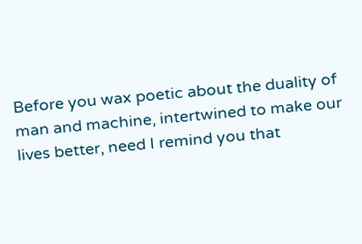Before you wax poetic about the duality of man and machine, intertwined to make our lives better, need I remind you that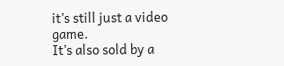it’s still just a video game.
It’s also sold by a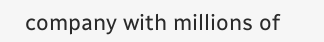company with millions of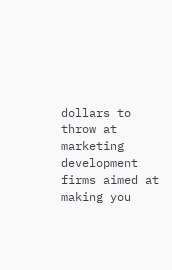dollars to throw at marketing development firms aimed at making you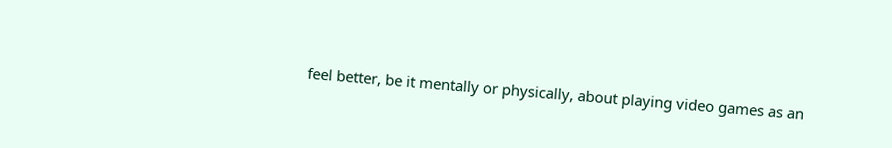feel better, be it mentally or physically, about playing video games as an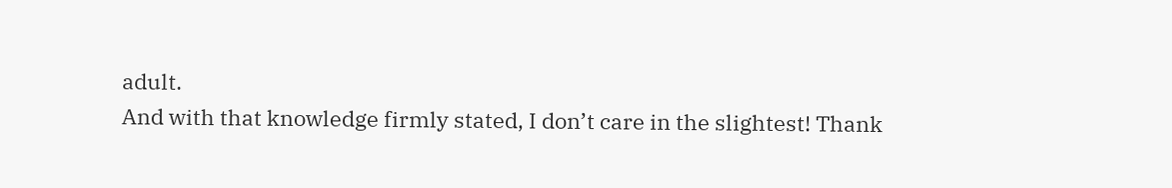adult.
And with that knowledge firmly stated, I don’t care in the slightest! Thank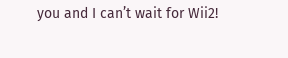you and I can’t wait for Wii2!